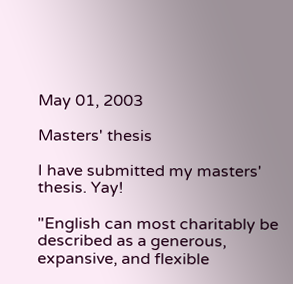May 01, 2003

Masters' thesis

I have submitted my masters' thesis. Yay!

"English can most charitably be described as a generous, expansive, and flexible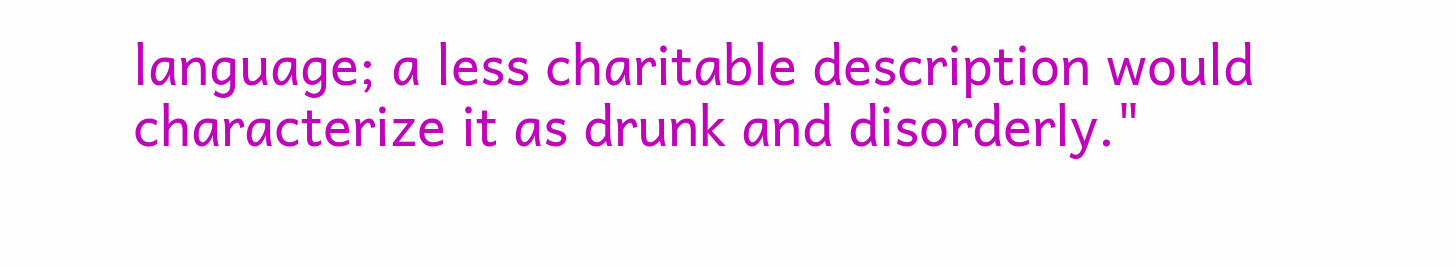language; a less charitable description would characterize it as drunk and disorderly."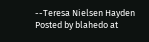--Teresa Nielsen Hayden Posted by blahedo at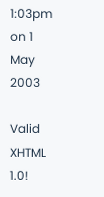1:03pm on 1 May 2003

Valid XHTML 1.0!